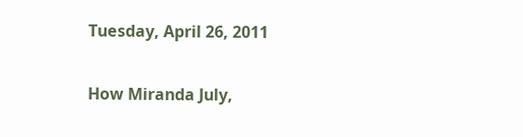Tuesday, April 26, 2011


How Miranda July,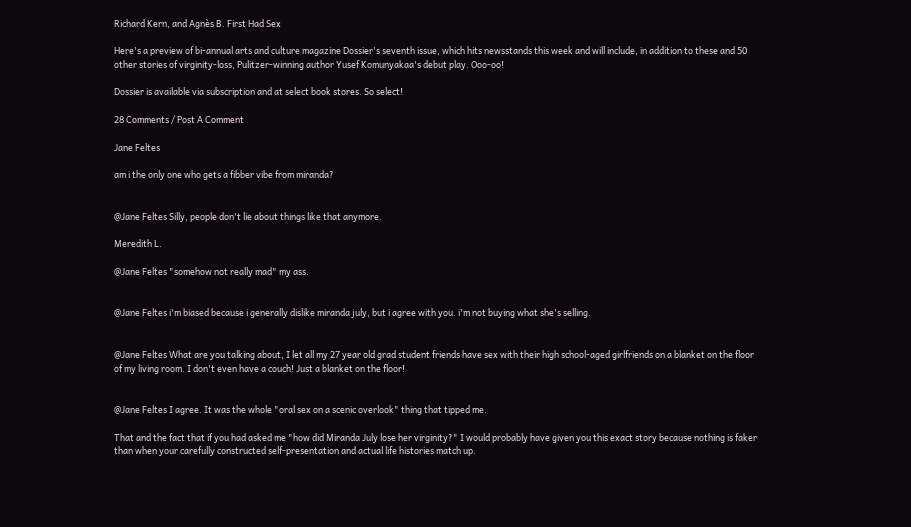Richard Kern, and Agnès B. First Had Sex

Here's a preview of bi-annual arts and culture magazine Dossier's seventh issue, which hits newsstands this week and will include, in addition to these and 50 other stories of virginity-loss, Pulitzer-winning author Yusef Komunyakaa's debut play. Ooo-oo!

Dossier is available via subscription and at select book stores. So select!

28 Comments / Post A Comment

Jane Feltes

am i the only one who gets a fibber vibe from miranda?


@Jane Feltes Silly, people don't lie about things like that anymore.

Meredith L.

@Jane Feltes "somehow not really mad" my ass.


@Jane Feltes i'm biased because i generally dislike miranda july, but i agree with you. i'm not buying what she's selling.


@Jane Feltes What are you talking about, I let all my 27 year old grad student friends have sex with their high school-aged girlfriends on a blanket on the floor of my living room. I don't even have a couch! Just a blanket on the floor!


@Jane Feltes I agree. It was the whole "oral sex on a scenic overlook" thing that tipped me.

That and the fact that if you had asked me "how did Miranda July lose her virginity?" I would probably have given you this exact story because nothing is faker than when your carefully constructed self-presentation and actual life histories match up.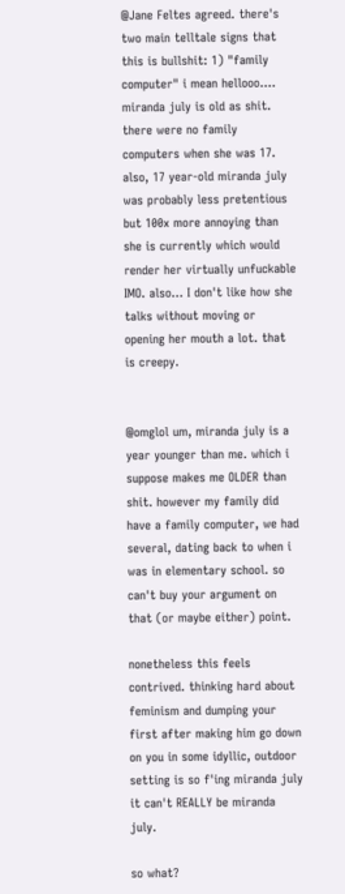@Jane Feltes agreed. there's two main telltale signs that this is bullshit: 1) "family computer" i mean hellooo.... miranda july is old as shit. there were no family computers when she was 17. also, 17 year-old miranda july was probably less pretentious but 100x more annoying than she is currently which would render her virtually unfuckable IMO. also... I don't like how she talks without moving or opening her mouth a lot. that is creepy.


@omglol um, miranda july is a year younger than me. which i suppose makes me OLDER than shit. however my family did have a family computer, we had several, dating back to when i was in elementary school. so can't buy your argument on that (or maybe either) point.

nonetheless this feels contrived. thinking hard about feminism and dumping your first after making him go down on you in some idyllic, outdoor setting is so f'ing miranda july it can't REALLY be miranda july.

so what?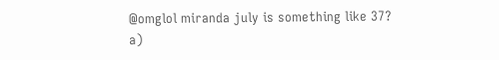@omglol miranda july is something like 37? a)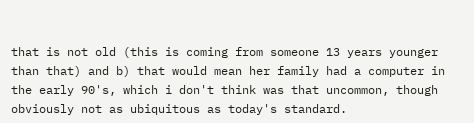that is not old (this is coming from someone 13 years younger than that) and b) that would mean her family had a computer in the early 90's, which i don't think was that uncommon, though obviously not as ubiquitous as today's standard.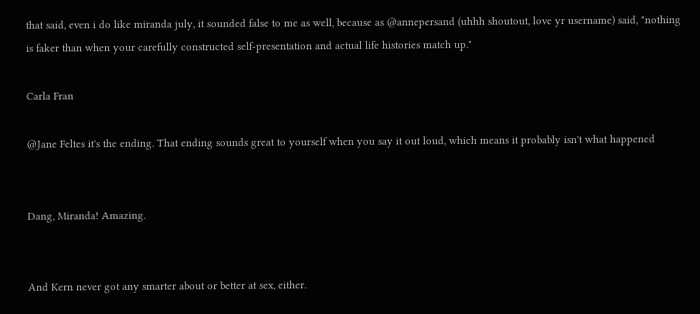that said, even i do like miranda july, it sounded false to me as well, because as @annepersand (uhhh shoutout, love yr username) said, "nothing is faker than when your carefully constructed self-presentation and actual life histories match up."

Carla Fran

@Jane Feltes it's the ending. That ending sounds great to yourself when you say it out loud, which means it probably isn't what happened


Dang, Miranda! Amazing.


And Kern never got any smarter about or better at sex, either.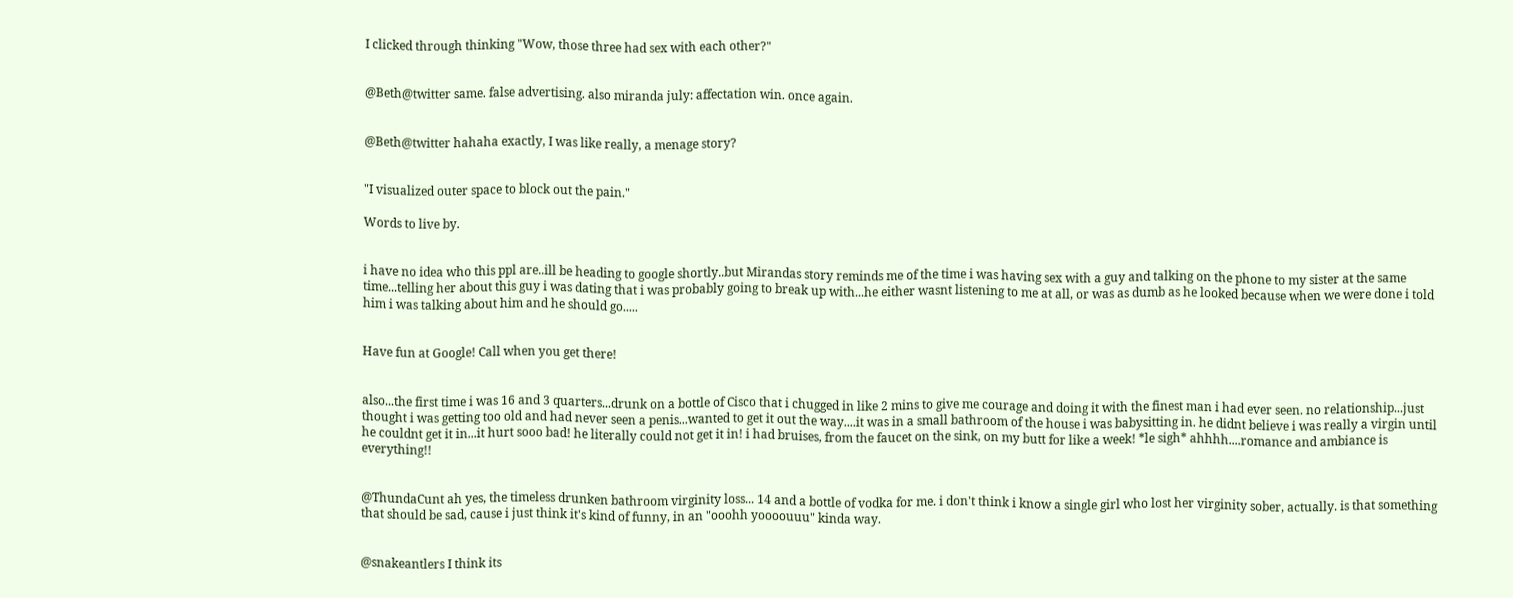I clicked through thinking "Wow, those three had sex with each other?"


@Beth@twitter same. false advertising. also miranda july: affectation win. once again.


@Beth@twitter hahaha exactly, I was like really, a menage story?


"I visualized outer space to block out the pain."

Words to live by.


i have no idea who this ppl are..ill be heading to google shortly..but Mirandas story reminds me of the time i was having sex with a guy and talking on the phone to my sister at the same time...telling her about this guy i was dating that i was probably going to break up with...he either wasnt listening to me at all, or was as dumb as he looked because when we were done i told him i was talking about him and he should go.....


Have fun at Google! Call when you get there!


also...the first time i was 16 and 3 quarters...drunk on a bottle of Cisco that i chugged in like 2 mins to give me courage and doing it with the finest man i had ever seen. no relationship...just thought i was getting too old and had never seen a penis...wanted to get it out the way....it was in a small bathroom of the house i was babysitting in. he didnt believe i was really a virgin until he couldnt get it in...it hurt sooo bad! he literally could not get it in! i had bruises, from the faucet on the sink, on my butt for like a week! *le sigh* ahhhh....romance and ambiance is everything!!


@ThundaCunt ah yes, the timeless drunken bathroom virginity loss... 14 and a bottle of vodka for me. i don't think i know a single girl who lost her virginity sober, actually. is that something that should be sad, cause i just think it's kind of funny, in an "ooohh yoooouuu" kinda way.


@snakeantlers I think its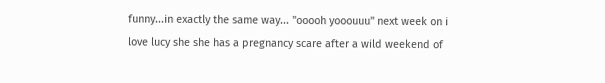funny...in exactly the same way... "ooooh yooouuu" next week on i love lucy she she has a pregnancy scare after a wild weekend of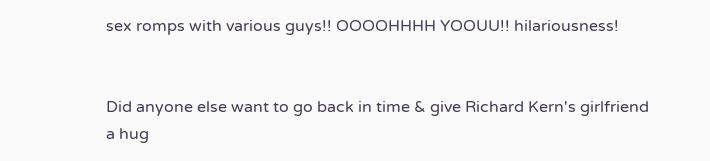sex romps with various guys!! OOOOHHHH YOOUU!! hilariousness!


Did anyone else want to go back in time & give Richard Kern's girlfriend a hug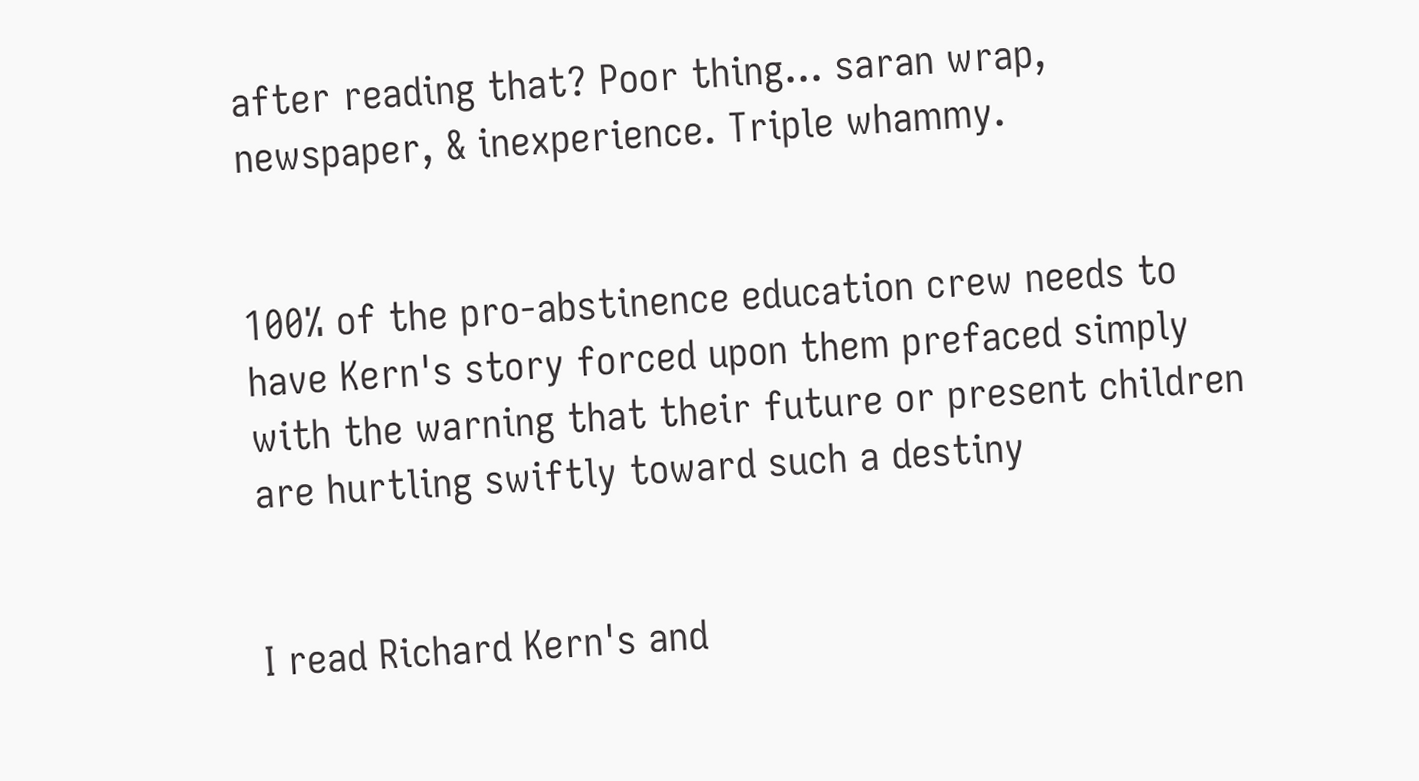after reading that? Poor thing... saran wrap, newspaper, & inexperience. Triple whammy.


100% of the pro-abstinence education crew needs to have Kern's story forced upon them prefaced simply with the warning that their future or present children are hurtling swiftly toward such a destiny


I read Richard Kern's and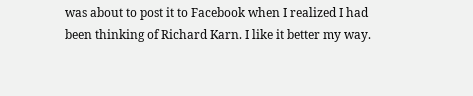was about to post it to Facebook when I realized I had been thinking of Richard Karn. I like it better my way.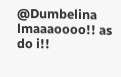@Dumbelina lmaaaoooo!! as do i!!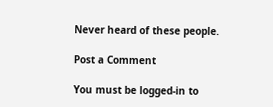Never heard of these people.

Post a Comment

You must be logged-in to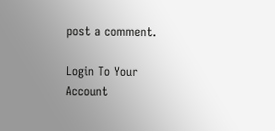post a comment.

Login To Your Account